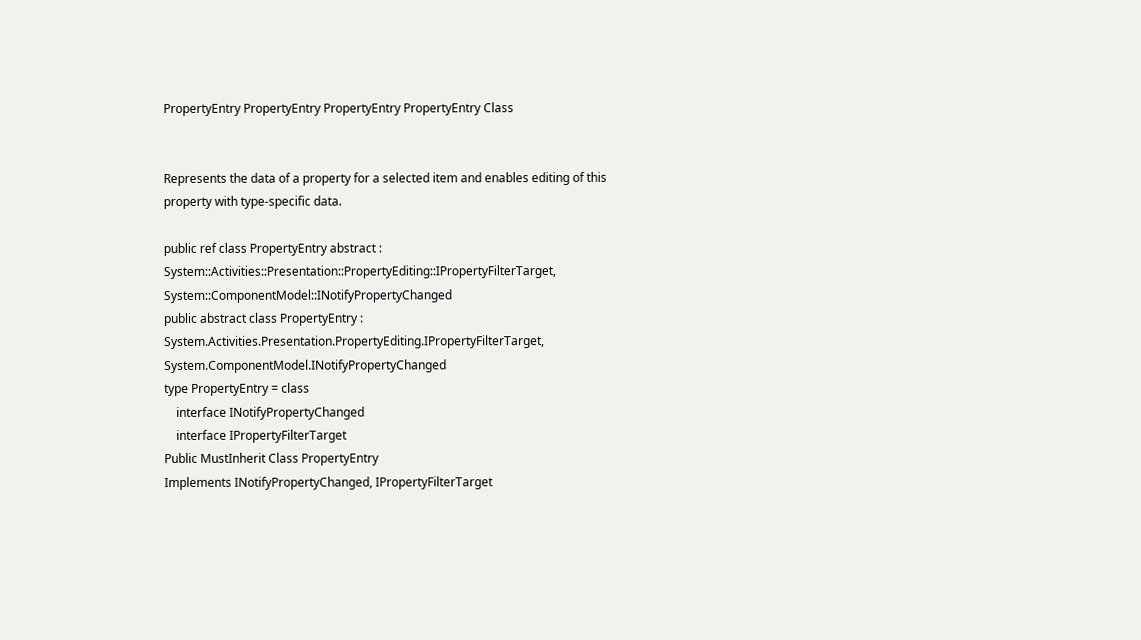PropertyEntry PropertyEntry PropertyEntry PropertyEntry Class


Represents the data of a property for a selected item and enables editing of this property with type-specific data.

public ref class PropertyEntry abstract : System::Activities::Presentation::PropertyEditing::IPropertyFilterTarget, System::ComponentModel::INotifyPropertyChanged
public abstract class PropertyEntry : System.Activities.Presentation.PropertyEditing.IPropertyFilterTarget, System.ComponentModel.INotifyPropertyChanged
type PropertyEntry = class
    interface INotifyPropertyChanged
    interface IPropertyFilterTarget
Public MustInherit Class PropertyEntry
Implements INotifyPropertyChanged, IPropertyFilterTarget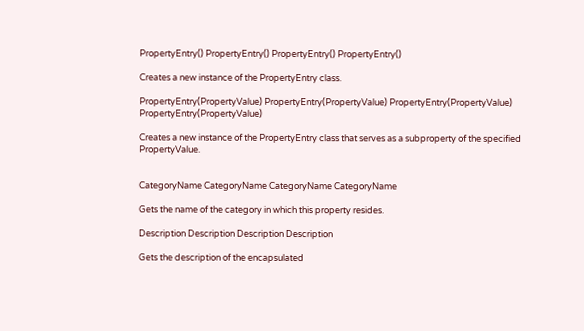PropertyEntry() PropertyEntry() PropertyEntry() PropertyEntry()

Creates a new instance of the PropertyEntry class.

PropertyEntry(PropertyValue) PropertyEntry(PropertyValue) PropertyEntry(PropertyValue) PropertyEntry(PropertyValue)

Creates a new instance of the PropertyEntry class that serves as a subproperty of the specified PropertyValue.


CategoryName CategoryName CategoryName CategoryName

Gets the name of the category in which this property resides.

Description Description Description Description

Gets the description of the encapsulated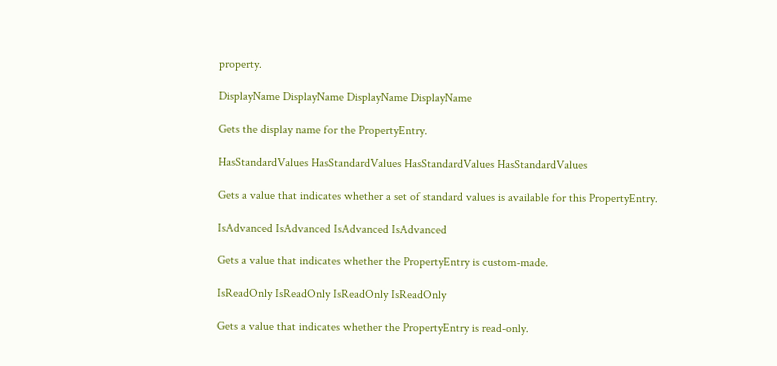property.

DisplayName DisplayName DisplayName DisplayName

Gets the display name for the PropertyEntry.

HasStandardValues HasStandardValues HasStandardValues HasStandardValues

Gets a value that indicates whether a set of standard values is available for this PropertyEntry.

IsAdvanced IsAdvanced IsAdvanced IsAdvanced

Gets a value that indicates whether the PropertyEntry is custom-made.

IsReadOnly IsReadOnly IsReadOnly IsReadOnly

Gets a value that indicates whether the PropertyEntry is read-only.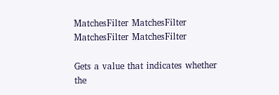MatchesFilter MatchesFilter MatchesFilter MatchesFilter

Gets a value that indicates whether the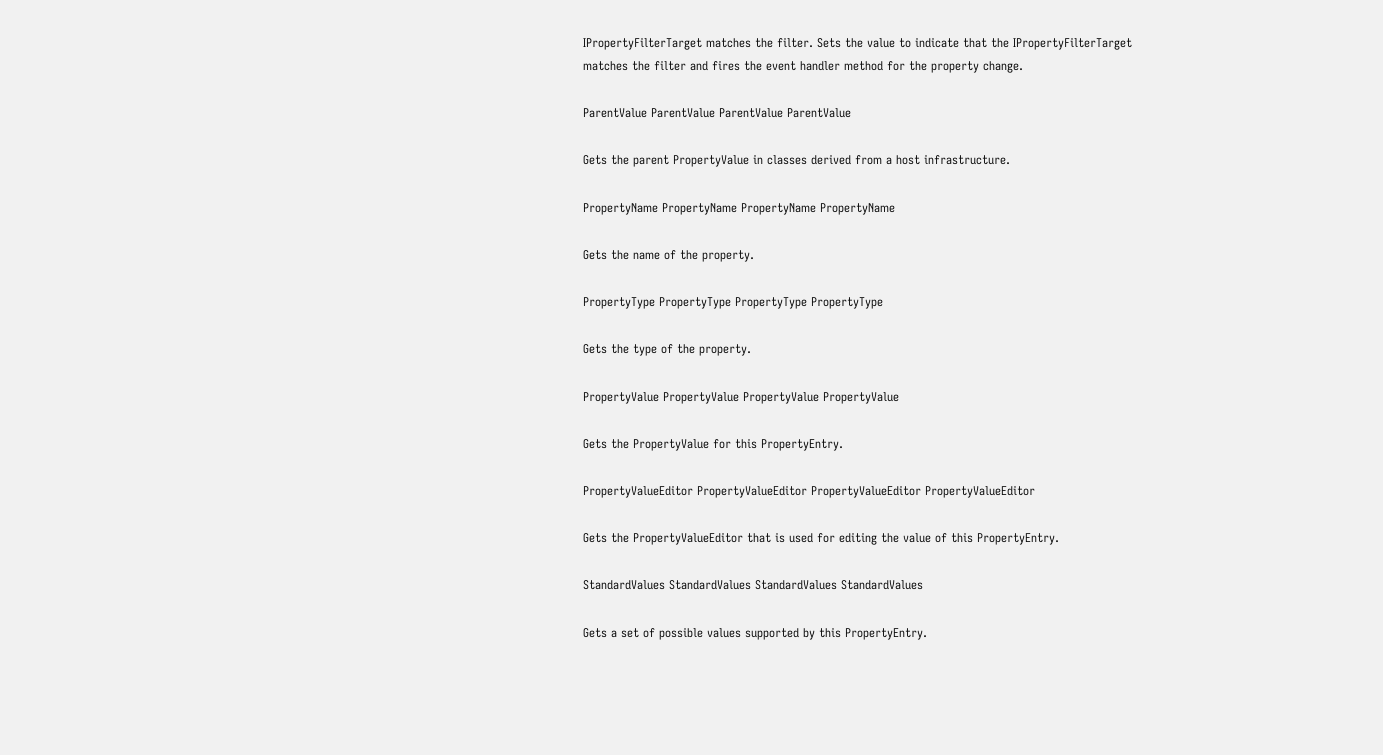IPropertyFilterTarget matches the filter. Sets the value to indicate that the IPropertyFilterTarget matches the filter and fires the event handler method for the property change.

ParentValue ParentValue ParentValue ParentValue

Gets the parent PropertyValue in classes derived from a host infrastructure.

PropertyName PropertyName PropertyName PropertyName

Gets the name of the property.

PropertyType PropertyType PropertyType PropertyType

Gets the type of the property.

PropertyValue PropertyValue PropertyValue PropertyValue

Gets the PropertyValue for this PropertyEntry.

PropertyValueEditor PropertyValueEditor PropertyValueEditor PropertyValueEditor

Gets the PropertyValueEditor that is used for editing the value of this PropertyEntry.

StandardValues StandardValues StandardValues StandardValues

Gets a set of possible values supported by this PropertyEntry.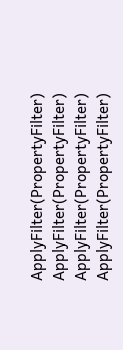ApplyFilter(PropertyFilter) ApplyFilter(PropertyFilter) ApplyFilter(PropertyFilter) ApplyFilter(PropertyFilter)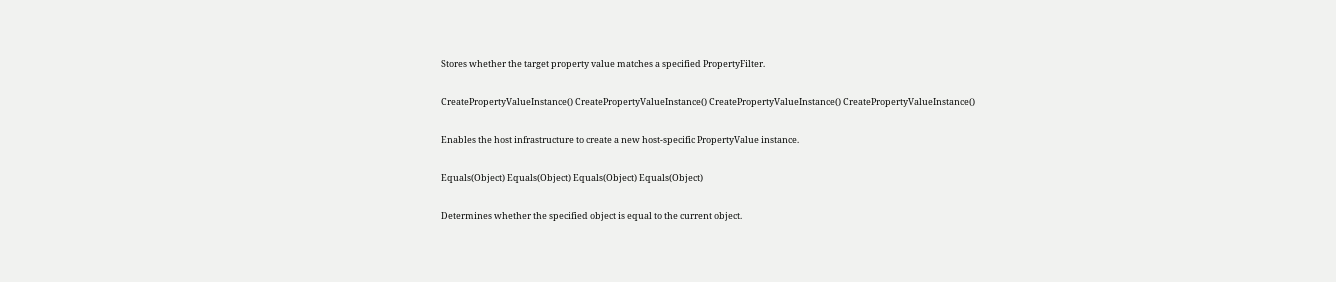Stores whether the target property value matches a specified PropertyFilter.

CreatePropertyValueInstance() CreatePropertyValueInstance() CreatePropertyValueInstance() CreatePropertyValueInstance()

Enables the host infrastructure to create a new host-specific PropertyValue instance.

Equals(Object) Equals(Object) Equals(Object) Equals(Object)

Determines whether the specified object is equal to the current object.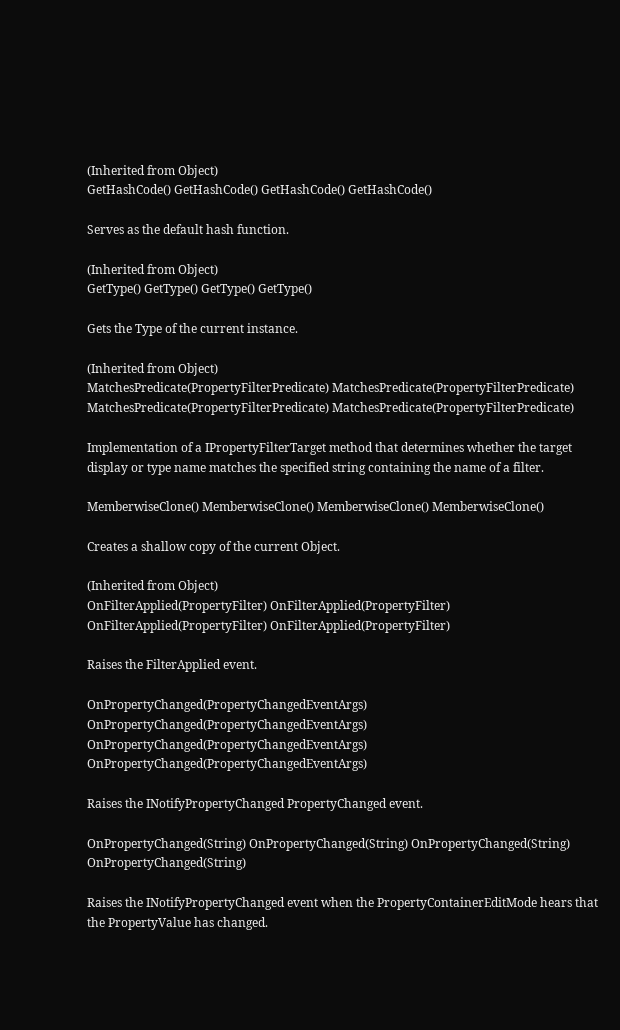(Inherited from Object)
GetHashCode() GetHashCode() GetHashCode() GetHashCode()

Serves as the default hash function.

(Inherited from Object)
GetType() GetType() GetType() GetType()

Gets the Type of the current instance.

(Inherited from Object)
MatchesPredicate(PropertyFilterPredicate) MatchesPredicate(PropertyFilterPredicate) MatchesPredicate(PropertyFilterPredicate) MatchesPredicate(PropertyFilterPredicate)

Implementation of a IPropertyFilterTarget method that determines whether the target display or type name matches the specified string containing the name of a filter.

MemberwiseClone() MemberwiseClone() MemberwiseClone() MemberwiseClone()

Creates a shallow copy of the current Object.

(Inherited from Object)
OnFilterApplied(PropertyFilter) OnFilterApplied(PropertyFilter) OnFilterApplied(PropertyFilter) OnFilterApplied(PropertyFilter)

Raises the FilterApplied event.

OnPropertyChanged(PropertyChangedEventArgs) OnPropertyChanged(PropertyChangedEventArgs) OnPropertyChanged(PropertyChangedEventArgs) OnPropertyChanged(PropertyChangedEventArgs)

Raises the INotifyPropertyChanged PropertyChanged event.

OnPropertyChanged(String) OnPropertyChanged(String) OnPropertyChanged(String) OnPropertyChanged(String)

Raises the INotifyPropertyChanged event when the PropertyContainerEditMode hears that the PropertyValue has changed.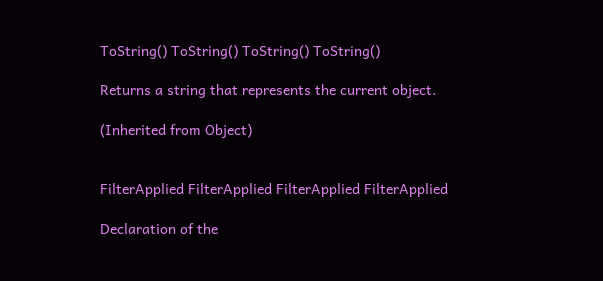ToString() ToString() ToString() ToString()

Returns a string that represents the current object.

(Inherited from Object)


FilterApplied FilterApplied FilterApplied FilterApplied

Declaration of the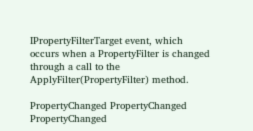IPropertyFilterTarget event, which occurs when a PropertyFilter is changed through a call to the ApplyFilter(PropertyFilter) method.

PropertyChanged PropertyChanged PropertyChanged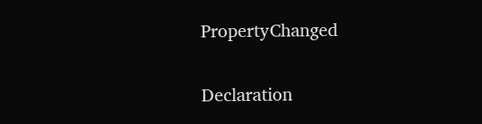PropertyChanged

Declaration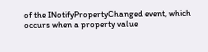of the INotifyPropertyChanged event, which occurs when a property value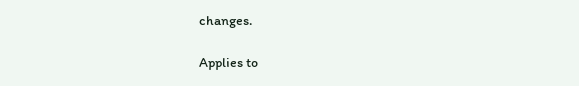changes.

Applies to